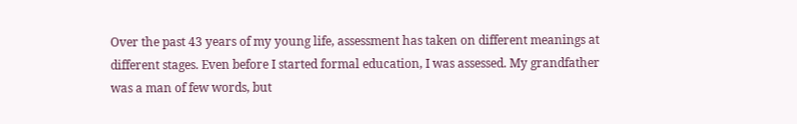Over the past 43 years of my young life, assessment has taken on different meanings at different stages. Even before I started formal education, I was assessed. My grandfather was a man of few words, but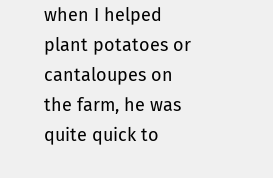when I helped plant potatoes or cantaloupes on the farm, he was quite quick to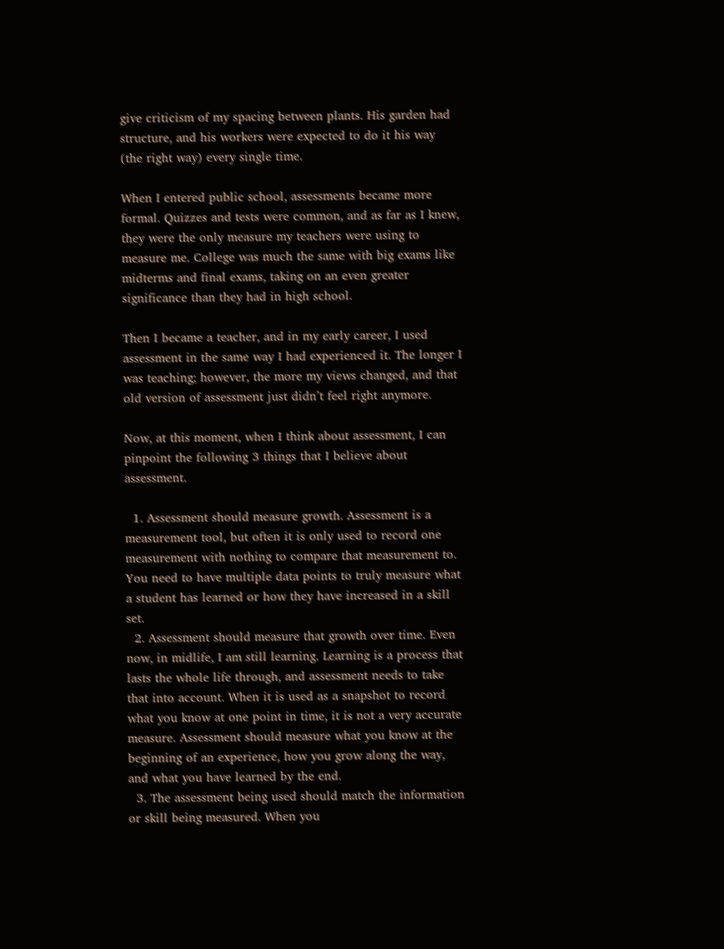give criticism of my spacing between plants. His garden had structure, and his workers were expected to do it his way (the right way) every single time.

When I entered public school, assessments became more formal. Quizzes and tests were common, and as far as I knew, they were the only measure my teachers were using to measure me. College was much the same with big exams like midterms and final exams, taking on an even greater significance than they had in high school.

Then I became a teacher, and in my early career, I used assessment in the same way I had experienced it. The longer I was teaching; however, the more my views changed, and that old version of assessment just didn’t feel right anymore.

Now, at this moment, when I think about assessment, I can pinpoint the following 3 things that I believe about assessment.

  1. Assessment should measure growth. Assessment is a measurement tool, but often it is only used to record one measurement with nothing to compare that measurement to. You need to have multiple data points to truly measure what a student has learned or how they have increased in a skill set.
  2. Assessment should measure that growth over time. Even now, in midlife, I am still learning. Learning is a process that lasts the whole life through, and assessment needs to take that into account. When it is used as a snapshot to record what you know at one point in time, it is not a very accurate measure. Assessment should measure what you know at the beginning of an experience, how you grow along the way, and what you have learned by the end.
  3. The assessment being used should match the information or skill being measured. When you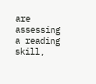are assessing a reading skill,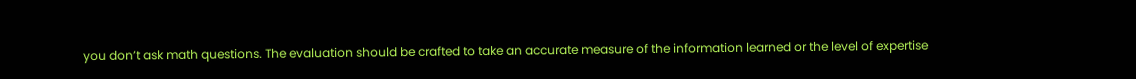you don’t ask math questions. The evaluation should be crafted to take an accurate measure of the information learned or the level of expertise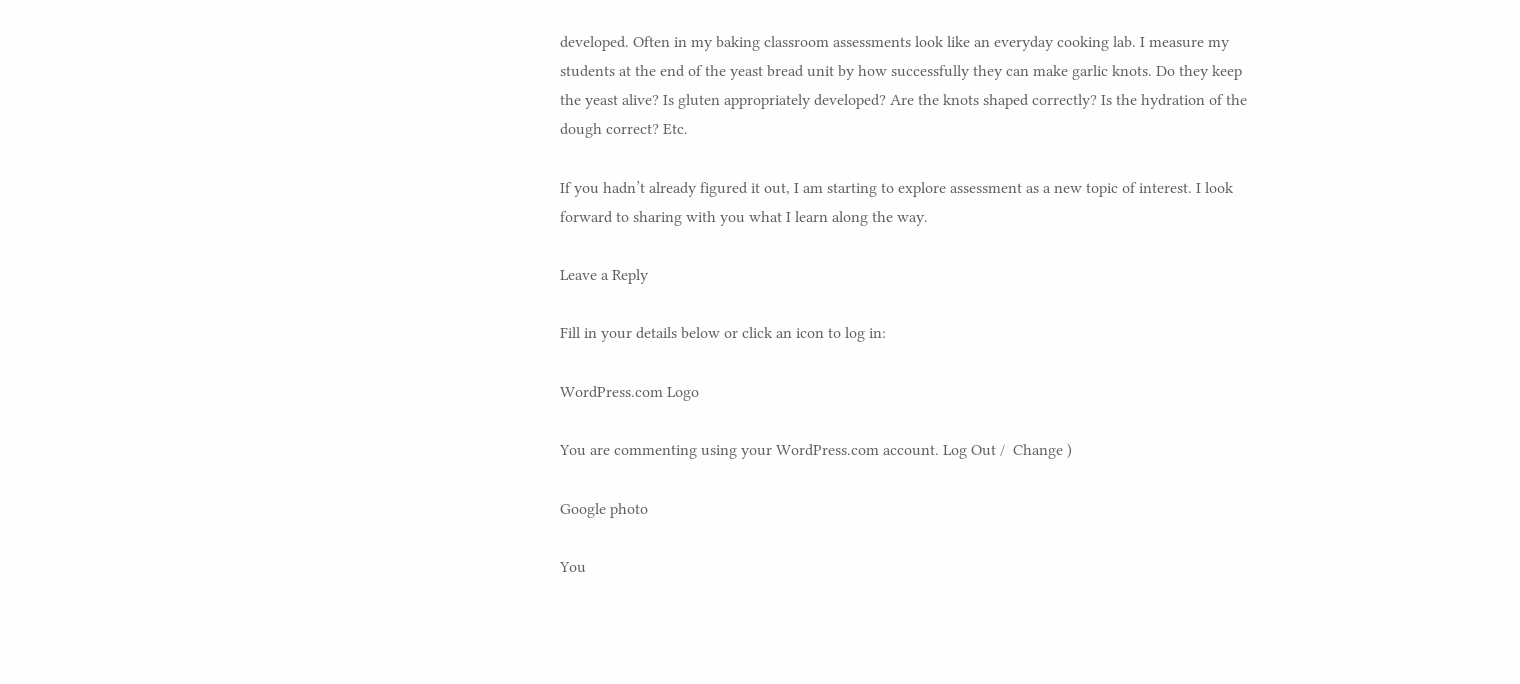developed. Often in my baking classroom assessments look like an everyday cooking lab. I measure my students at the end of the yeast bread unit by how successfully they can make garlic knots. Do they keep the yeast alive? Is gluten appropriately developed? Are the knots shaped correctly? Is the hydration of the dough correct? Etc.

If you hadn’t already figured it out, I am starting to explore assessment as a new topic of interest. I look forward to sharing with you what I learn along the way.

Leave a Reply

Fill in your details below or click an icon to log in:

WordPress.com Logo

You are commenting using your WordPress.com account. Log Out /  Change )

Google photo

You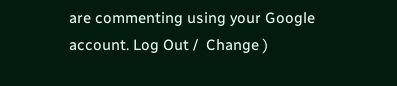are commenting using your Google account. Log Out /  Change )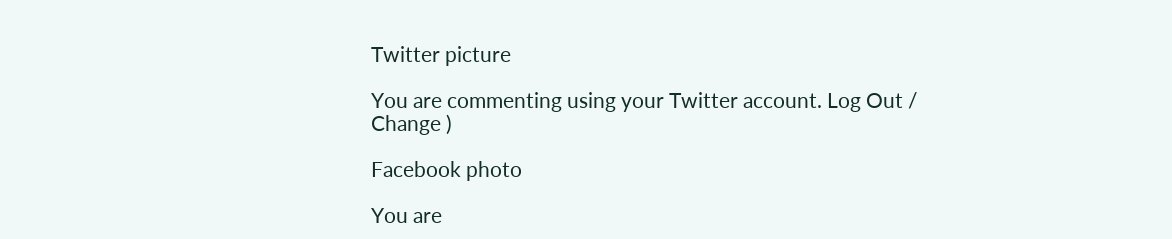Twitter picture

You are commenting using your Twitter account. Log Out /  Change )

Facebook photo

You are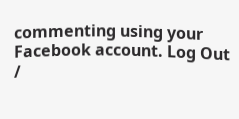commenting using your Facebook account. Log Out /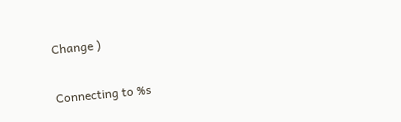Change )

Connecting to %s